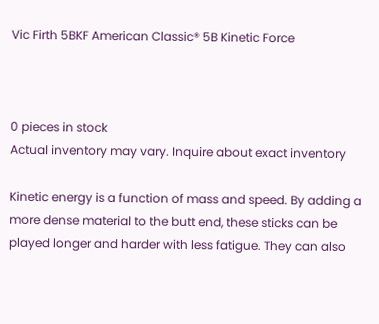Vic Firth 5BKF American Classic® 5B Kinetic Force



0 pieces in stock
Actual inventory may vary. Inquire about exact inventory

Kinetic energy is a function of mass and speed. By adding a more dense material to the butt end, these sticks can be played longer and harder with less fatigue. They can also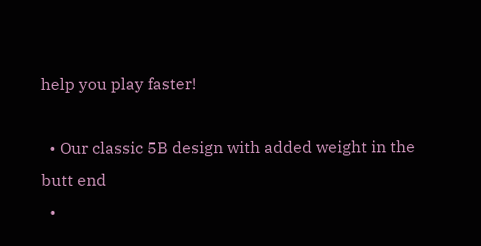help you play faster!

  • Our classic 5B design with added weight in the butt end
  •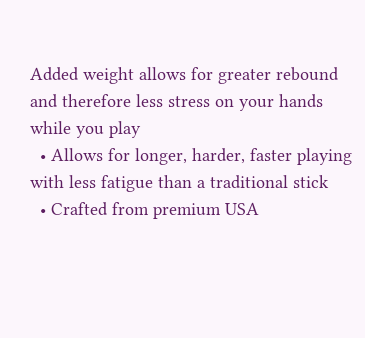Added weight allows for greater rebound and therefore less stress on your hands while you play
  • Allows for longer, harder, faster playing with less fatigue than a traditional stick
  • Crafted from premium USA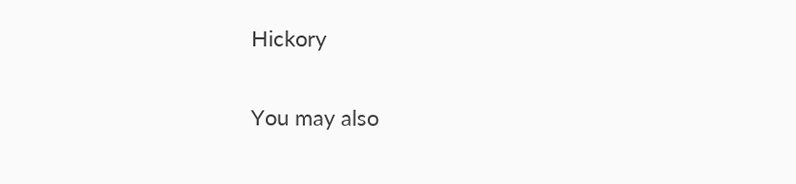Hickory

You may also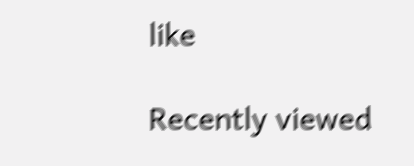like

Recently viewed